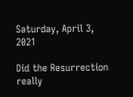Saturday, April 3, 2021

Did the Resurrection really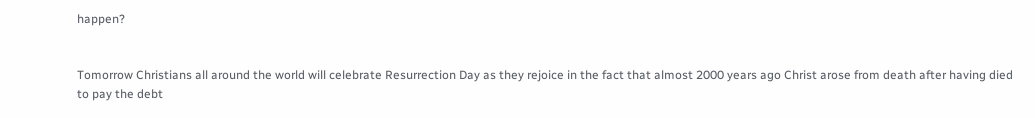happen?


Tomorrow Christians all around the world will celebrate Resurrection Day as they rejoice in the fact that almost 2000 years ago Christ arose from death after having died to pay the debt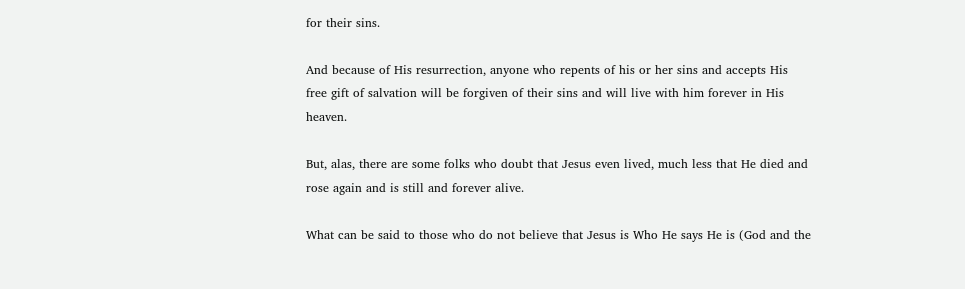for their sins.

And because of His resurrection, anyone who repents of his or her sins and accepts His free gift of salvation will be forgiven of their sins and will live with him forever in His heaven.

But, alas, there are some folks who doubt that Jesus even lived, much less that He died and rose again and is still and forever alive.

What can be said to those who do not believe that Jesus is Who He says He is (God and the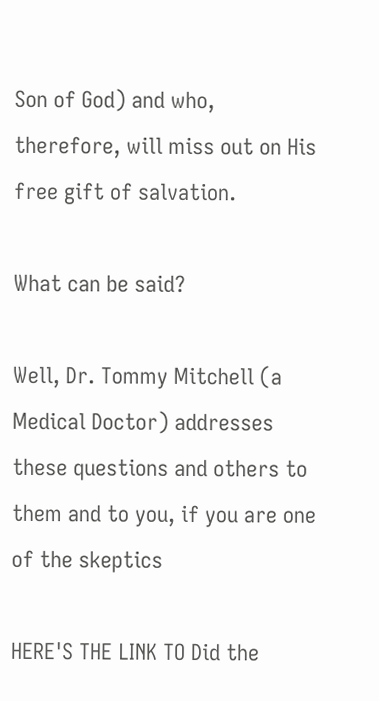Son of God) and who, therefore, will miss out on His free gift of salvation.

What can be said?

Well, Dr. Tommy Mitchell (a Medical Doctor) addresses these questions and others to them and to you, if you are one of the skeptics

HERE'S THE LINK TO Did the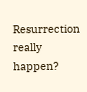Resurrection really happen?